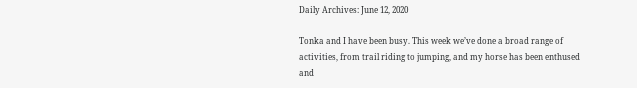Daily Archives: June 12, 2020

Tonka and I have been busy. This week we’ve done a broad range of activities, from trail riding to jumping, and my horse has been enthused and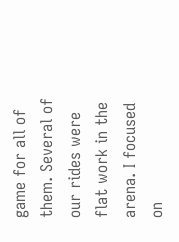game for all of them. Several of our rides were flat work in the arena. I focused on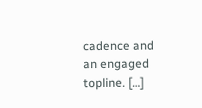cadence and an engaged topline. […]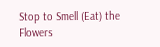Stop to Smell (Eat) the Flowers